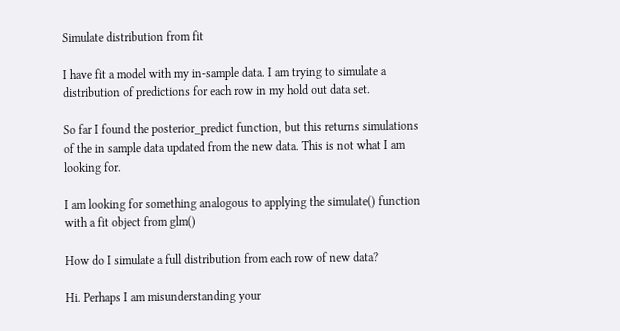Simulate distribution from fit

I have fit a model with my in-sample data. I am trying to simulate a distribution of predictions for each row in my hold out data set.

So far I found the posterior_predict function, but this returns simulations of the in sample data updated from the new data. This is not what I am looking for.

I am looking for something analogous to applying the simulate() function with a fit object from glm()

How do I simulate a full distribution from each row of new data?

Hi. Perhaps I am misunderstanding your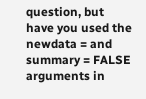question, but have you used the newdata = and summary = FALSE arguments in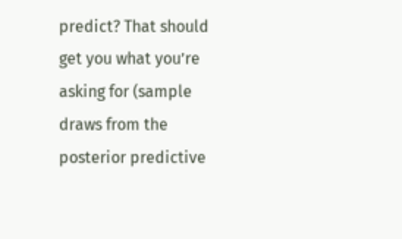predict? That should get you what you’re asking for (sample draws from the posterior predictive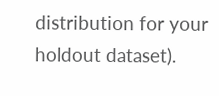distribution for your holdout dataset).